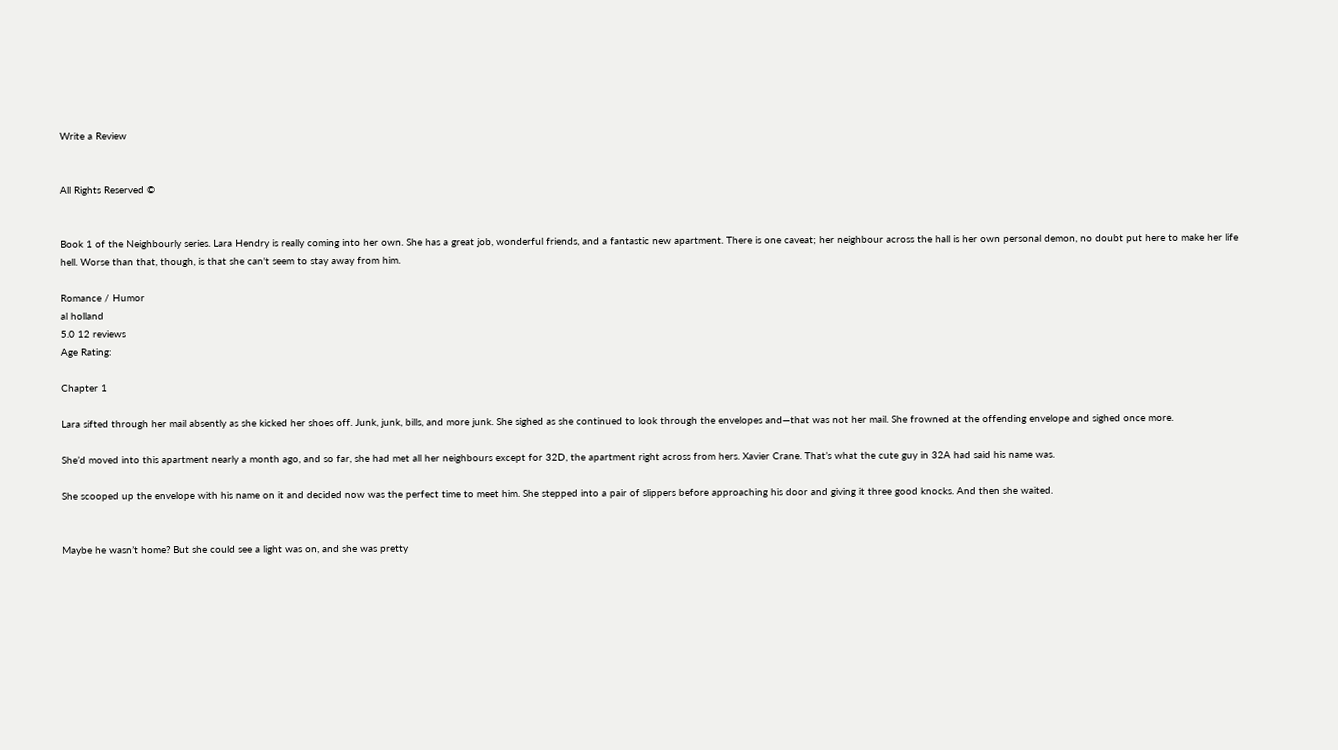Write a Review


All Rights Reserved ©


Book 1 of the Neighbourly series. Lara Hendry is really coming into her own. She has a great job, wonderful friends, and a fantastic new apartment. There is one caveat; her neighbour across the hall is her own personal demon, no doubt put here to make her life hell. Worse than that, though, is that she can't seem to stay away from him.

Romance / Humor
al holland
5.0 12 reviews
Age Rating:

Chapter 1

Lara sifted through her mail absently as she kicked her shoes off. Junk, junk, bills, and more junk. She sighed as she continued to look through the envelopes and—that was not her mail. She frowned at the offending envelope and sighed once more.

She’d moved into this apartment nearly a month ago, and so far, she had met all her neighbours except for 32D, the apartment right across from hers. Xavier Crane. That’s what the cute guy in 32A had said his name was.

She scooped up the envelope with his name on it and decided now was the perfect time to meet him. She stepped into a pair of slippers before approaching his door and giving it three good knocks. And then she waited.


Maybe he wasn’t home? But she could see a light was on, and she was pretty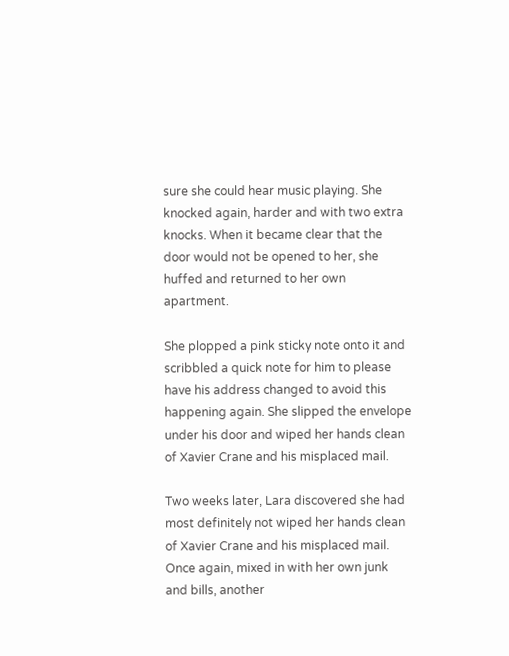sure she could hear music playing. She knocked again, harder and with two extra knocks. When it became clear that the door would not be opened to her, she huffed and returned to her own apartment.

She plopped a pink sticky note onto it and scribbled a quick note for him to please have his address changed to avoid this happening again. She slipped the envelope under his door and wiped her hands clean of Xavier Crane and his misplaced mail.

Two weeks later, Lara discovered she had most definitely not wiped her hands clean of Xavier Crane and his misplaced mail. Once again, mixed in with her own junk and bills, another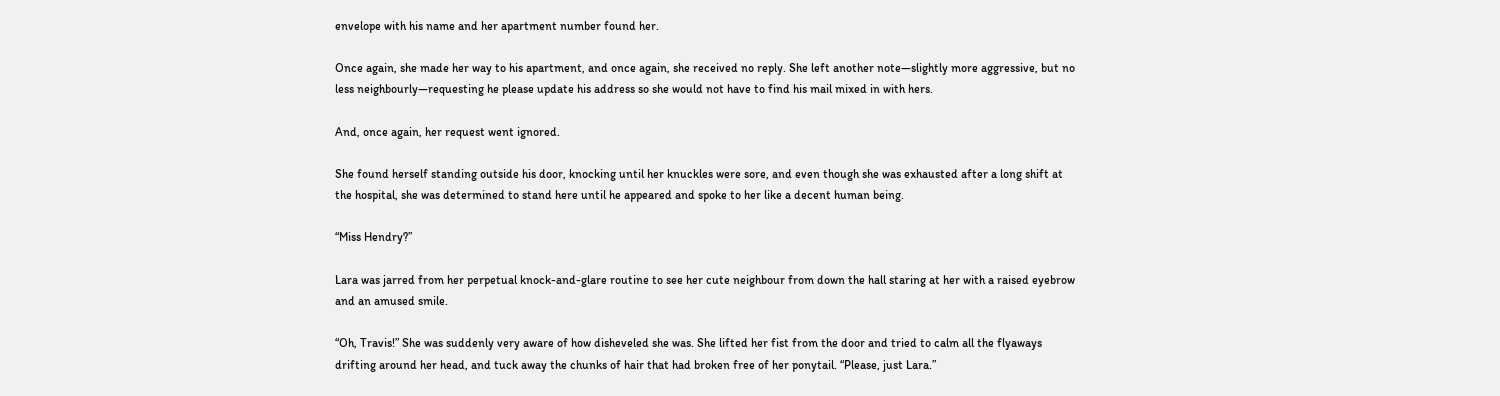envelope with his name and her apartment number found her.

Once again, she made her way to his apartment, and once again, she received no reply. She left another note—slightly more aggressive, but no less neighbourly—requesting he please update his address so she would not have to find his mail mixed in with hers.

And, once again, her request went ignored.

She found herself standing outside his door, knocking until her knuckles were sore, and even though she was exhausted after a long shift at the hospital, she was determined to stand here until he appeared and spoke to her like a decent human being.

“Miss Hendry?”

Lara was jarred from her perpetual knock-and-glare routine to see her cute neighbour from down the hall staring at her with a raised eyebrow and an amused smile.

“Oh, Travis!” She was suddenly very aware of how disheveled she was. She lifted her fist from the door and tried to calm all the flyaways drifting around her head, and tuck away the chunks of hair that had broken free of her ponytail. “Please, just Lara.”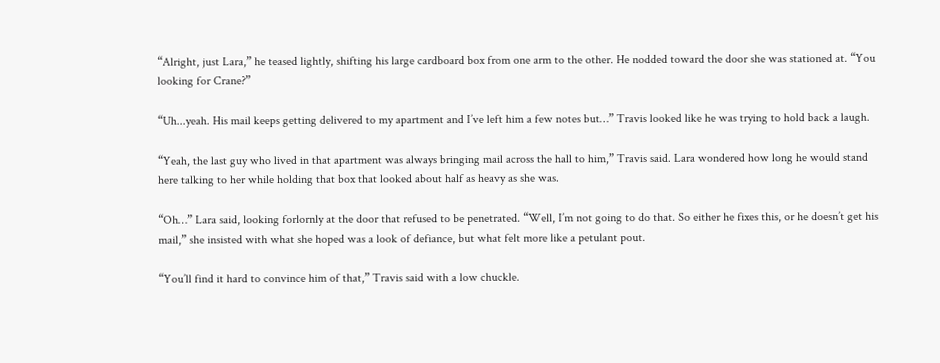“Alright, just Lara,” he teased lightly, shifting his large cardboard box from one arm to the other. He nodded toward the door she was stationed at. “You looking for Crane?”

“Uh...yeah. His mail keeps getting delivered to my apartment and I’ve left him a few notes but…” Travis looked like he was trying to hold back a laugh.

“Yeah, the last guy who lived in that apartment was always bringing mail across the hall to him,” Travis said. Lara wondered how long he would stand here talking to her while holding that box that looked about half as heavy as she was.

“Oh…” Lara said, looking forlornly at the door that refused to be penetrated. “Well, I’m not going to do that. So either he fixes this, or he doesn’t get his mail,” she insisted with what she hoped was a look of defiance, but what felt more like a petulant pout.

“You’ll find it hard to convince him of that,” Travis said with a low chuckle.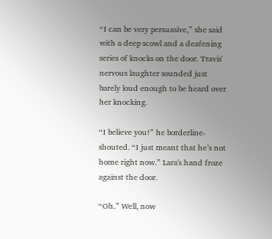“I can be very persuasive,” she said with a deep scowl and a deafening series of knocks on the door. Travis' nervous laughter sounded just barely loud enough to be heard over her knocking.

“I believe you!” he borderline-shouted. “I just meant that he’s not home right now.” Lara's hand froze against the door.

“Oh.” Well, now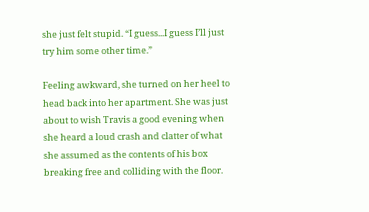she just felt stupid. “I guess...I guess I’ll just try him some other time.”

Feeling awkward, she turned on her heel to head back into her apartment. She was just about to wish Travis a good evening when she heard a loud crash and clatter of what she assumed as the contents of his box breaking free and colliding with the floor.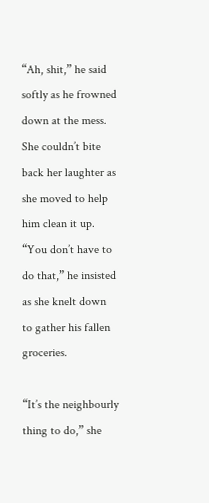“Ah, shit,” he said softly as he frowned down at the mess. She couldn’t bite back her laughter as she moved to help him clean it up. “You don’t have to do that,” he insisted as she knelt down to gather his fallen groceries.

“It’s the neighbourly thing to do,” she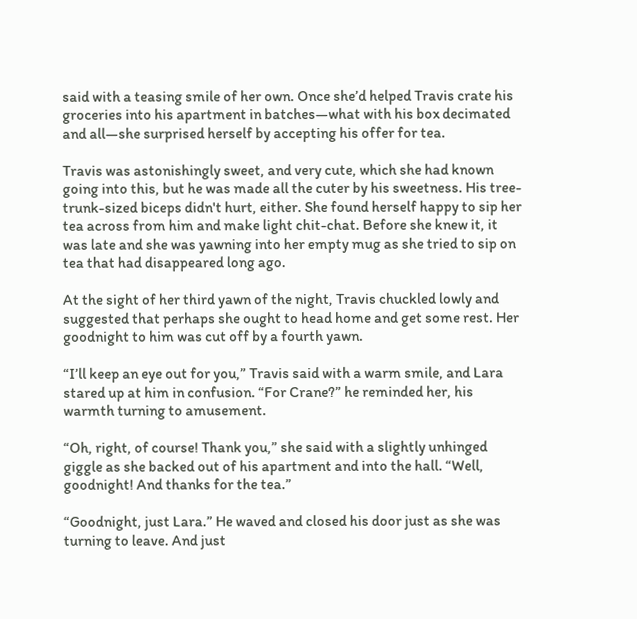said with a teasing smile of her own. Once she’d helped Travis crate his groceries into his apartment in batches—what with his box decimated and all—she surprised herself by accepting his offer for tea.

Travis was astonishingly sweet, and very cute, which she had known going into this, but he was made all the cuter by his sweetness. His tree-trunk-sized biceps didn't hurt, either. She found herself happy to sip her tea across from him and make light chit-chat. Before she knew it, it was late and she was yawning into her empty mug as she tried to sip on tea that had disappeared long ago.

At the sight of her third yawn of the night, Travis chuckled lowly and suggested that perhaps she ought to head home and get some rest. Her goodnight to him was cut off by a fourth yawn.

“I’ll keep an eye out for you,” Travis said with a warm smile, and Lara stared up at him in confusion. “For Crane?” he reminded her, his warmth turning to amusement.

“Oh, right, of course! Thank you,” she said with a slightly unhinged giggle as she backed out of his apartment and into the hall. “Well, goodnight! And thanks for the tea.”

“Goodnight, just Lara.” He waved and closed his door just as she was turning to leave. And just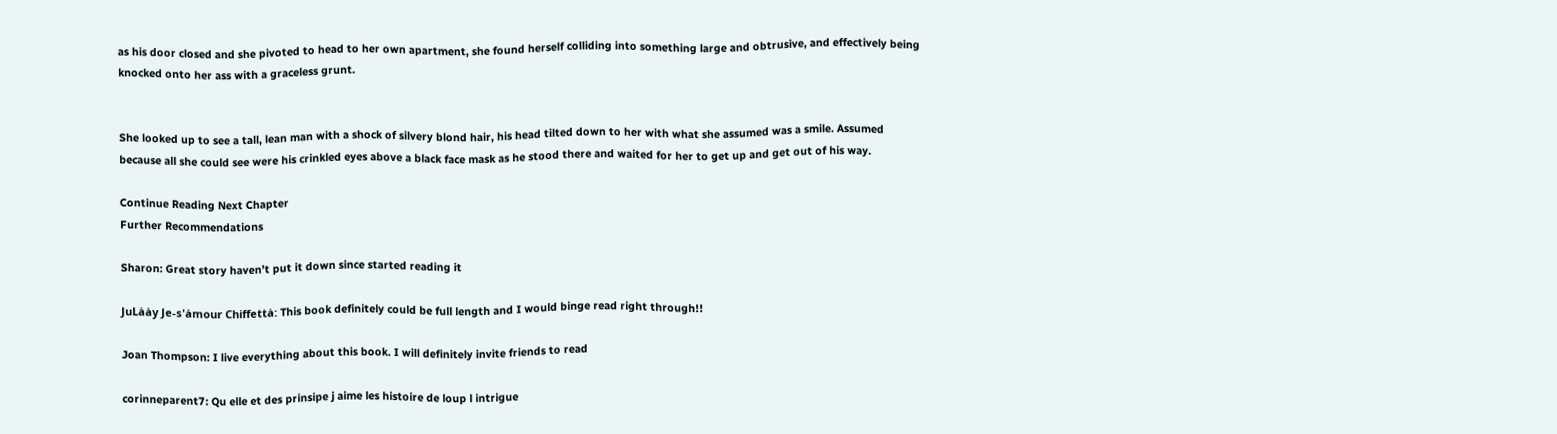as his door closed and she pivoted to head to her own apartment, she found herself colliding into something large and obtrusive, and effectively being knocked onto her ass with a graceless grunt.


She looked up to see a tall, lean man with a shock of silvery blond hair, his head tilted down to her with what she assumed was a smile. Assumed because all she could see were his crinkled eyes above a black face mask as he stood there and waited for her to get up and get out of his way.

Continue Reading Next Chapter
Further Recommendations

Sharon: Great story haven’t put it down since started reading it

JuLȧȧy Je-s'ȧmour Chiffettȧ: This book definitely could be full length and I would binge read right through!!

Joan Thompson: I live everything about this book. I will definitely invite friends to read

corinneparent7: Qu elle et des prinsipe j aime les histoire de loup l intrigue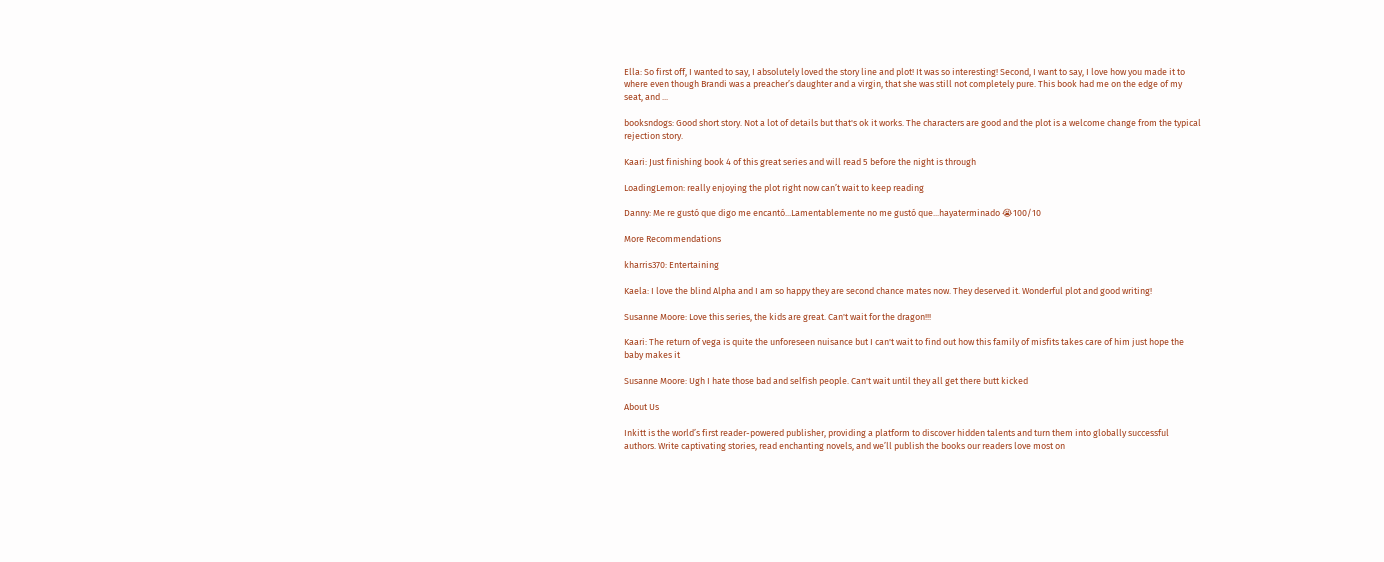Ella: So first off, I wanted to say, I absolutely loved the story line and plot! It was so interesting! Second, I want to say, I love how you made it to where even though Brandi was a preacher’s daughter and a virgin, that she was still not completely pure. This book had me on the edge of my seat, and ...

booksndogs: Good short story. Not a lot of details but that's ok it works. The characters are good and the plot is a welcome change from the typical rejection story.

Kaari: Just finishing book 4 of this great series and will read 5 before the night is through

LoadingLemon: really enjoying the plot right now can’t wait to keep reading

Danny: Me re gustó que digo me encantó...Lamentablemente no me gustó que...hayaterminado 😭100/10

More Recommendations

kharris370: Entertaining

Kaela: I love the blind Alpha and I am so happy they are second chance mates now. They deserved it. Wonderful plot and good writing!

Susanne Moore: Love this series, the kids are great. Can't wait for the dragon!!!

Kaari: The return of vega is quite the unforeseen nuisance but I can't wait to find out how this family of misfits takes care of him just hope the baby makes it

Susanne Moore: Ugh I hate those bad and selfish people. Can't wait until they all get there butt kicked

About Us

Inkitt is the world’s first reader-powered publisher, providing a platform to discover hidden talents and turn them into globally successful authors. Write captivating stories, read enchanting novels, and we’ll publish the books our readers love most on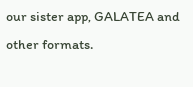our sister app, GALATEA and other formats.